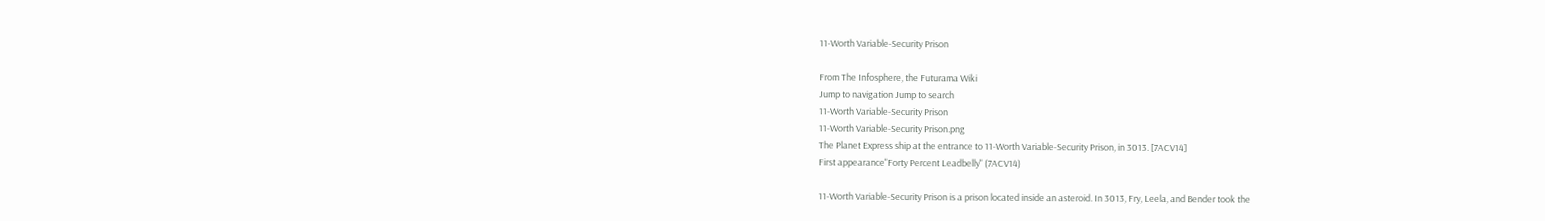11-Worth Variable-Security Prison

From The Infosphere, the Futurama Wiki
Jump to navigation Jump to search
11-Worth Variable-Security Prison
11-Worth Variable-Security Prison.png
The Planet Express ship at the entrance to 11-Worth Variable-Security Prison, in 3013. [7ACV14]
First appearance"Forty Percent Leadbelly" (7ACV14)

11-Worth Variable-Security Prison is a prison located inside an asteroid. In 3013, Fry, Leela, and Bender took the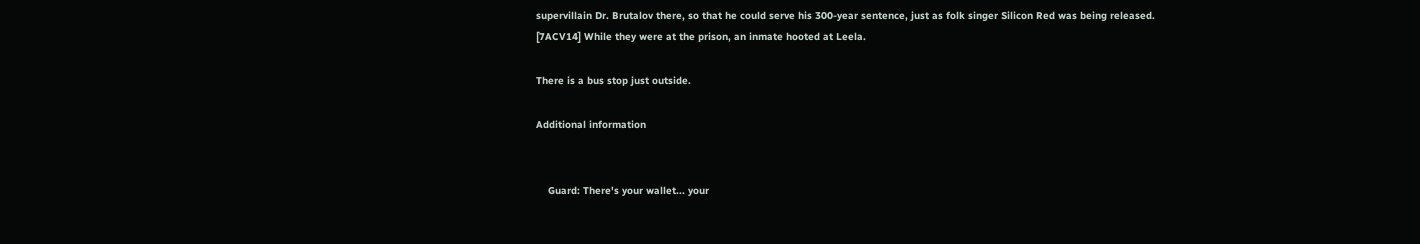supervillain Dr. Brutalov there, so that he could serve his 300-year sentence, just as folk singer Silicon Red was being released. [7ACV14] While they were at the prison, an inmate hooted at Leela.

There is a bus stop just outside.

Additional information


    Guard: There's your wallet... your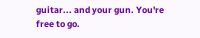guitar... and your gun. You're free to go.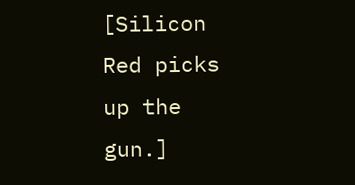[Silicon Red picks up the gun.]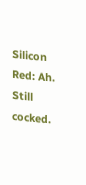Silicon Red: Ah. Still cocked.